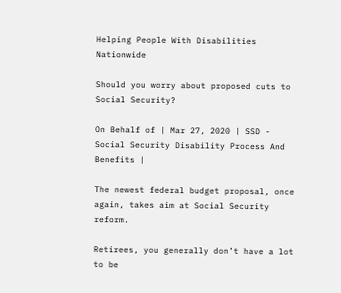Helping People With Disabilities Nationwide

Should you worry about proposed cuts to Social Security?

On Behalf of | Mar 27, 2020 | SSD - Social Security Disability Process And Benefits |

The newest federal budget proposal, once again, takes aim at Social Security reform.

Retirees, you generally don’t have a lot to be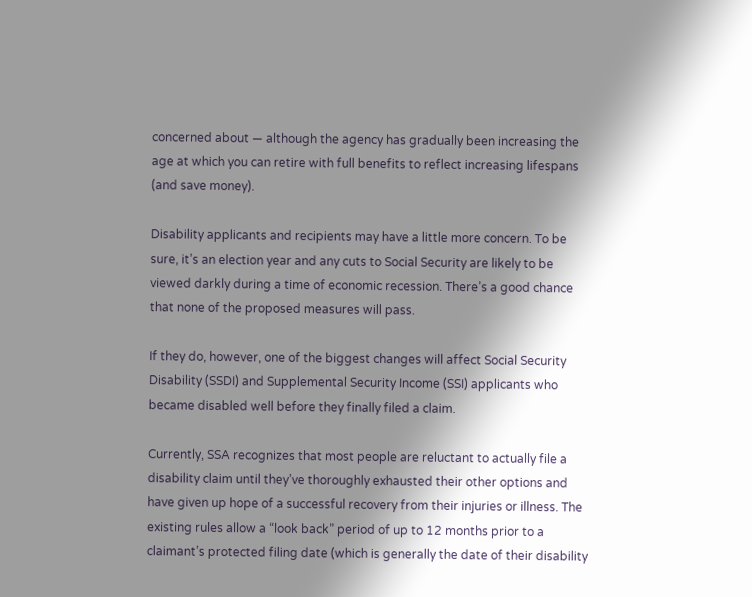concerned about — although the agency has gradually been increasing the age at which you can retire with full benefits to reflect increasing lifespans (and save money).

Disability applicants and recipients may have a little more concern. To be sure, it’s an election year and any cuts to Social Security are likely to be viewed darkly during a time of economic recession. There’s a good chance that none of the proposed measures will pass.

If they do, however, one of the biggest changes will affect Social Security Disability (SSDI) and Supplemental Security Income (SSI) applicants who became disabled well before they finally filed a claim.

Currently, SSA recognizes that most people are reluctant to actually file a disability claim until they’ve thoroughly exhausted their other options and have given up hope of a successful recovery from their injuries or illness. The existing rules allow a “look back” period of up to 12 months prior to a claimant’s protected filing date (which is generally the date of their disability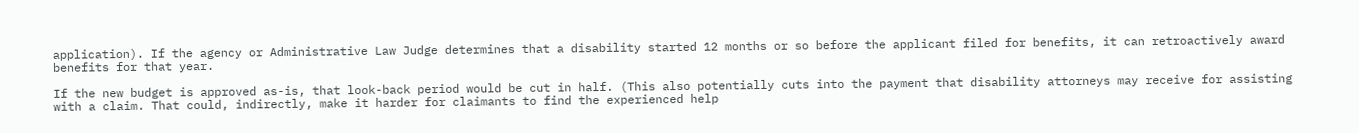application). If the agency or Administrative Law Judge determines that a disability started 12 months or so before the applicant filed for benefits, it can retroactively award benefits for that year.

If the new budget is approved as-is, that look-back period would be cut in half. (This also potentially cuts into the payment that disability attorneys may receive for assisting with a claim. That could, indirectly, make it harder for claimants to find the experienced help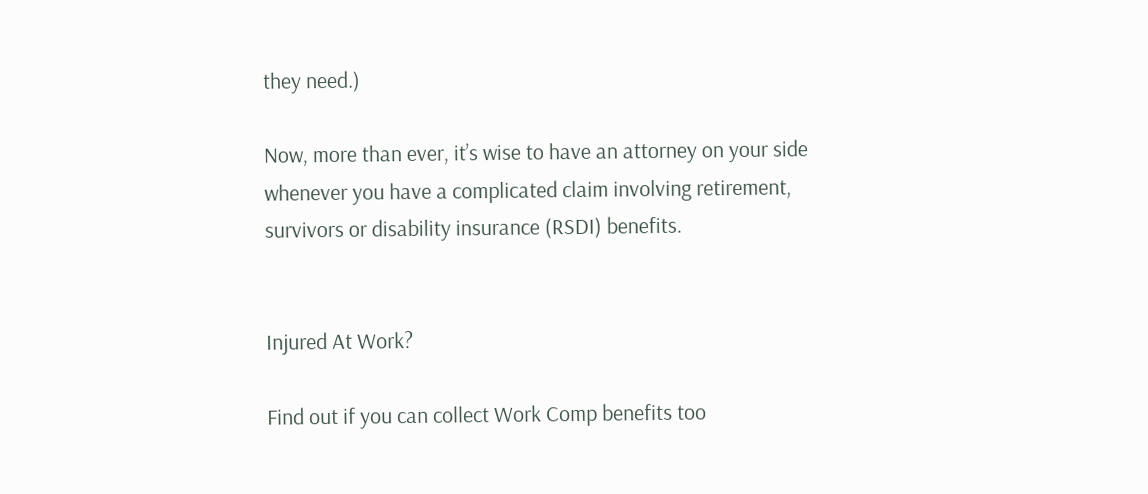they need.)

Now, more than ever, it’s wise to have an attorney on your side whenever you have a complicated claim involving retirement, survivors or disability insurance (RSDI) benefits.


Injured At Work?

Find out if you can collect Work Comp benefits too